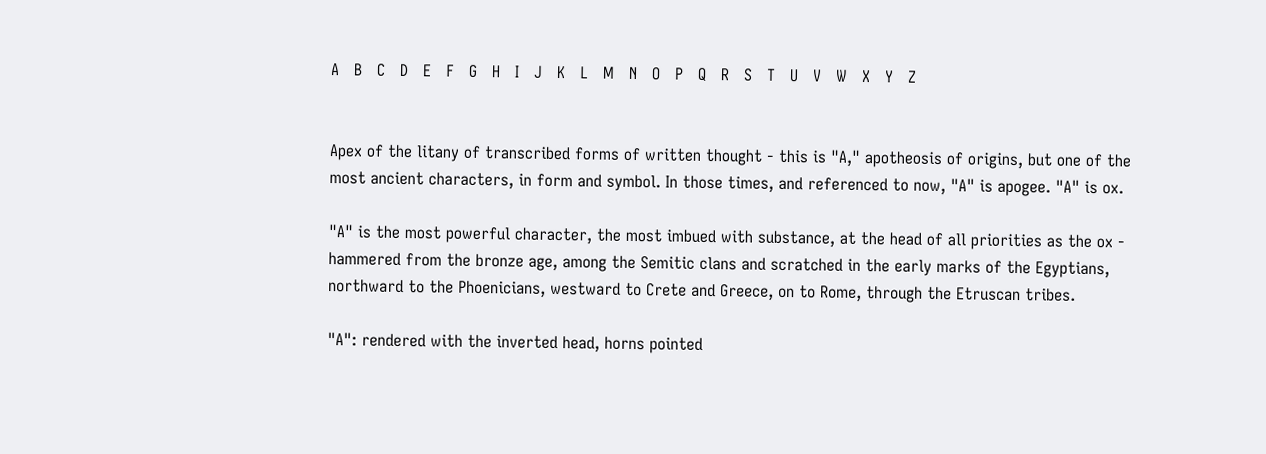A   B   C   D   E   F   G   H   I   J   K   L   M   N   O   P   Q   R   S   T   U   V   W   X   Y   Z


Apex of the litany of transcribed forms of written thought - this is "A," apotheosis of origins, but one of the most ancient characters, in form and symbol. In those times, and referenced to now, "A" is apogee. "A" is ox.

"A" is the most powerful character, the most imbued with substance, at the head of all priorities as the ox - hammered from the bronze age, among the Semitic clans and scratched in the early marks of the Egyptians, northward to the Phoenicians, westward to Crete and Greece, on to Rome, through the Etruscan tribes.

"A": rendered with the inverted head, horns pointed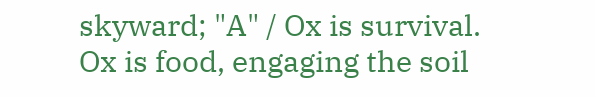skyward; "A" / Ox is survival. Ox is food, engaging the soil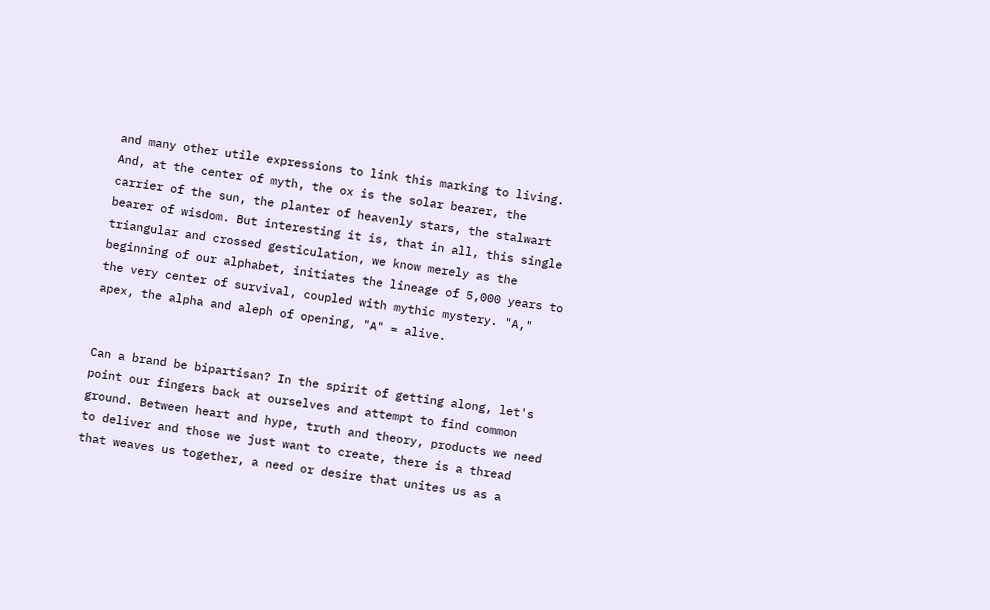and many other utile expressions to link this marking to living. And, at the center of myth, the ox is the solar bearer, the carrier of the sun, the planter of heavenly stars, the stalwart bearer of wisdom. But interesting it is, that in all, this single triangular and crossed gesticulation, we know merely as the beginning of our alphabet, initiates the lineage of 5,000 years to the very center of survival, coupled with mythic mystery. "A," apex, the alpha and aleph of opening, "A" = alive.


Can a brand be bipartisan? In the spirit of getting along, let's point our fingers back at ourselves and attempt to find common ground. Between heart and hype, truth and theory, products we need to deliver and those we just want to create, there is a thread that weaves us together, a need or desire that unites us as a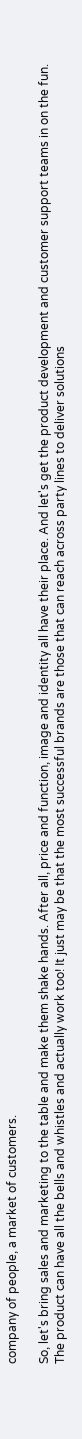company of people, a market of customers.

So, let's bring sales and marketing to the table and make them shake hands. After all, price and function, image and identity all have their place. And let's get the product development and customer support teams in on the fun. The product can have all the bells and whistles and actually work too! It just may be that the most successful brands are those that can reach across party lines to deliver solutions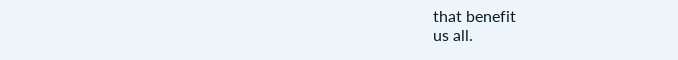that benefit
us all.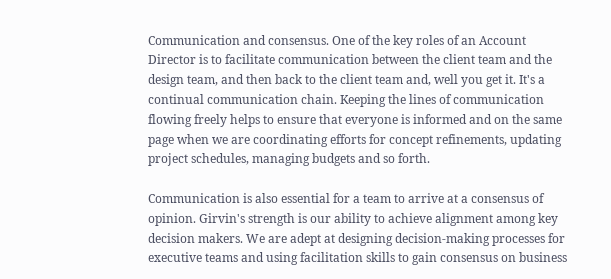Communication and consensus. One of the key roles of an Account Director is to facilitate communication between the client team and the design team, and then back to the client team and, well you get it. It's a continual communication chain. Keeping the lines of communication flowing freely helps to ensure that everyone is informed and on the same page when we are coordinating efforts for concept refinements, updating project schedules, managing budgets and so forth.

Communication is also essential for a team to arrive at a consensus of opinion. Girvin's strength is our ability to achieve alignment among key decision makers. We are adept at designing decision-making processes for executive teams and using facilitation skills to gain consensus on business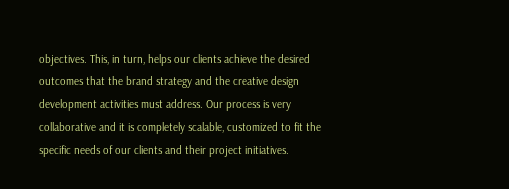objectives. This, in turn, helps our clients achieve the desired outcomes that the brand strategy and the creative design development activities must address. Our process is very collaborative and it is completely scalable, customized to fit the specific needs of our clients and their project initiatives.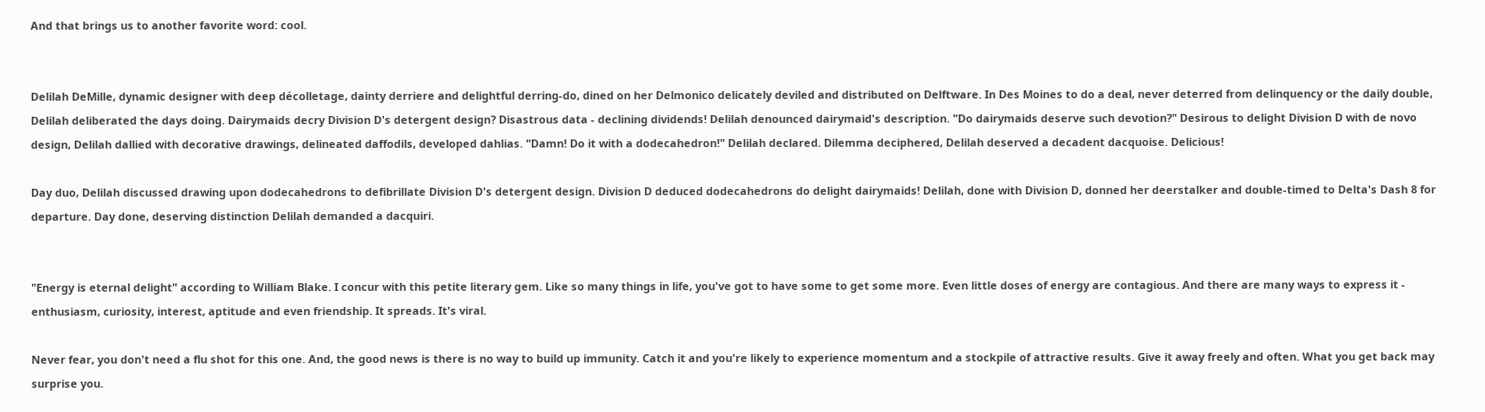And that brings us to another favorite word: cool.


Delilah DeMille, dynamic designer with deep décolletage, dainty derriere and delightful derring-do, dined on her Delmonico delicately deviled and distributed on Delftware. In Des Moines to do a deal, never deterred from delinquency or the daily double, Delilah deliberated the days doing. Dairymaids decry Division D's detergent design? Disastrous data - declining dividends! Delilah denounced dairymaid's description. "Do dairymaids deserve such devotion?" Desirous to delight Division D with de novo design, Delilah dallied with decorative drawings, delineated daffodils, developed dahlias. "Damn! Do it with a dodecahedron!" Delilah declared. Dilemma deciphered, Delilah deserved a decadent dacquoise. Delicious!

Day duo, Delilah discussed drawing upon dodecahedrons to defibrillate Division D's detergent design. Division D deduced dodecahedrons do delight dairymaids! Delilah, done with Division D, donned her deerstalker and double-timed to Delta's Dash 8 for departure. Day done, deserving distinction Delilah demanded a dacquiri.


"Energy is eternal delight" according to William Blake. I concur with this petite literary gem. Like so many things in life, you've got to have some to get some more. Even little doses of energy are contagious. And there are many ways to express it - enthusiasm, curiosity, interest, aptitude and even friendship. It spreads. It's viral.

Never fear, you don't need a flu shot for this one. And, the good news is there is no way to build up immunity. Catch it and you're likely to experience momentum and a stockpile of attractive results. Give it away freely and often. What you get back may surprise you.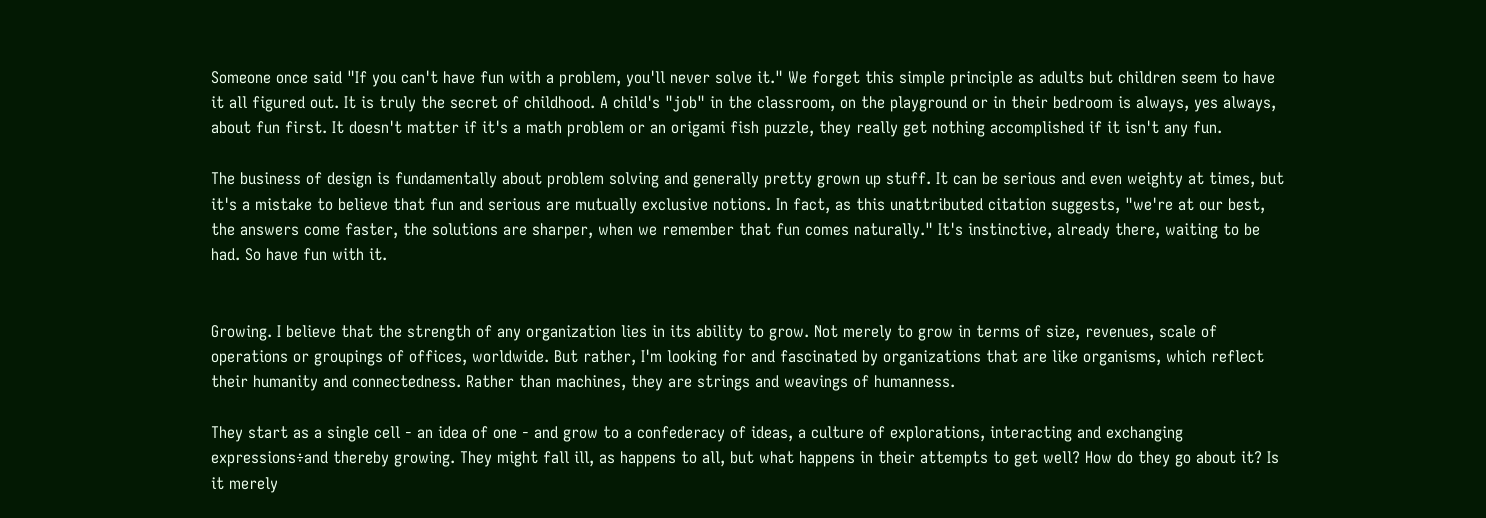Someone once said "If you can't have fun with a problem, you'll never solve it." We forget this simple principle as adults but children seem to have it all figured out. It is truly the secret of childhood. A child's "job" in the classroom, on the playground or in their bedroom is always, yes always, about fun first. It doesn't matter if it's a math problem or an origami fish puzzle, they really get nothing accomplished if it isn't any fun.

The business of design is fundamentally about problem solving and generally pretty grown up stuff. It can be serious and even weighty at times, but it's a mistake to believe that fun and serious are mutually exclusive notions. In fact, as this unattributed citation suggests, "we're at our best, the answers come faster, the solutions are sharper, when we remember that fun comes naturally." It's instinctive, already there, waiting to be had. So have fun with it.


Growing. I believe that the strength of any organization lies in its ability to grow. Not merely to grow in terms of size, revenues, scale of operations or groupings of offices, worldwide. But rather, I'm looking for and fascinated by organizations that are like organisms, which reflect their humanity and connectedness. Rather than machines, they are strings and weavings of humanness.

They start as a single cell - an idea of one - and grow to a confederacy of ideas, a culture of explorations, interacting and exchanging expressions÷and thereby growing. They might fall ill, as happens to all, but what happens in their attempts to get well? How do they go about it? Is it merely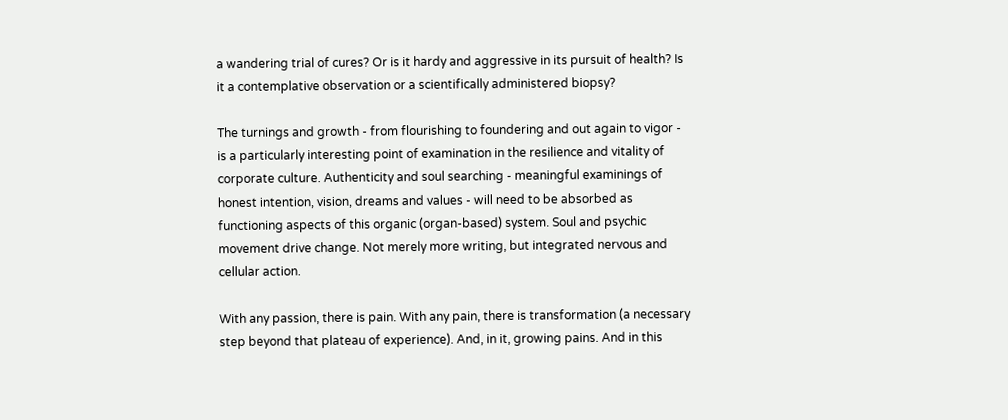a wandering trial of cures? Or is it hardy and aggressive in its pursuit of health? Is it a contemplative observation or a scientifically administered biopsy?

The turnings and growth - from flourishing to foundering and out again to vigor - is a particularly interesting point of examination in the resilience and vitality of corporate culture. Authenticity and soul searching - meaningful examinings of honest intention, vision, dreams and values - will need to be absorbed as functioning aspects of this organic (organ-based) system. Soul and psychic movement drive change. Not merely more writing, but integrated nervous and cellular action.

With any passion, there is pain. With any pain, there is transformation (a necessary step beyond that plateau of experience). And, in it, growing pains. And in this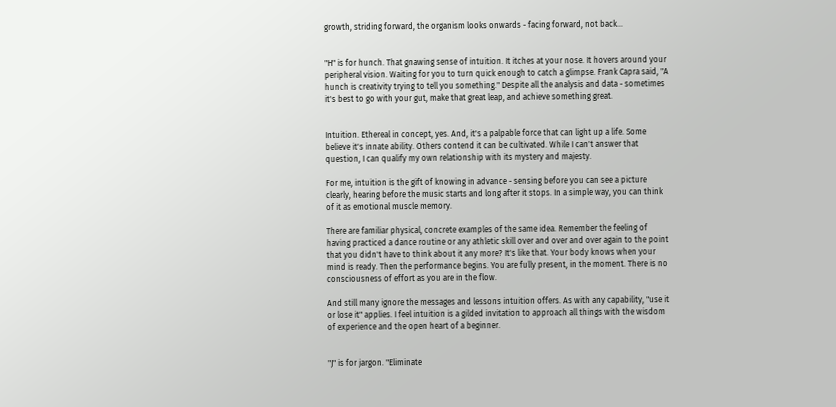growth, striding forward, the organism looks onwards - facing forward, not back...


"H" is for hunch. That gnawing sense of intuition. It itches at your nose. It hovers around your peripheral vision. Waiting for you to turn quick enough to catch a glimpse. Frank Capra said, "A hunch is creativity trying to tell you something." Despite all the analysis and data - sometimes it's best to go with your gut, make that great leap, and achieve something great.


Intuition. Ethereal in concept, yes. And, it's a palpable force that can light up a life. Some believe it's innate ability. Others contend it can be cultivated. While I can't answer that question, I can qualify my own relationship with its mystery and majesty.

For me, intuition is the gift of knowing in advance - sensing before you can see a picture clearly, hearing before the music starts and long after it stops. In a simple way, you can think of it as emotional muscle memory.

There are familiar physical, concrete examples of the same idea. Remember the feeling of having practiced a dance routine or any athletic skill over and over and over again to the point that you didn't have to think about it any more? It's like that. Your body knows when your mind is ready. Then the performance begins. You are fully present, in the moment. There is no consciousness of effort as you are in the flow.

And still many ignore the messages and lessons intuition offers. As with any capability, "use it or lose it" applies. I feel intuition is a gilded invitation to approach all things with the wisdom of experience and the open heart of a beginner.


"J" is for jargon. "Eliminate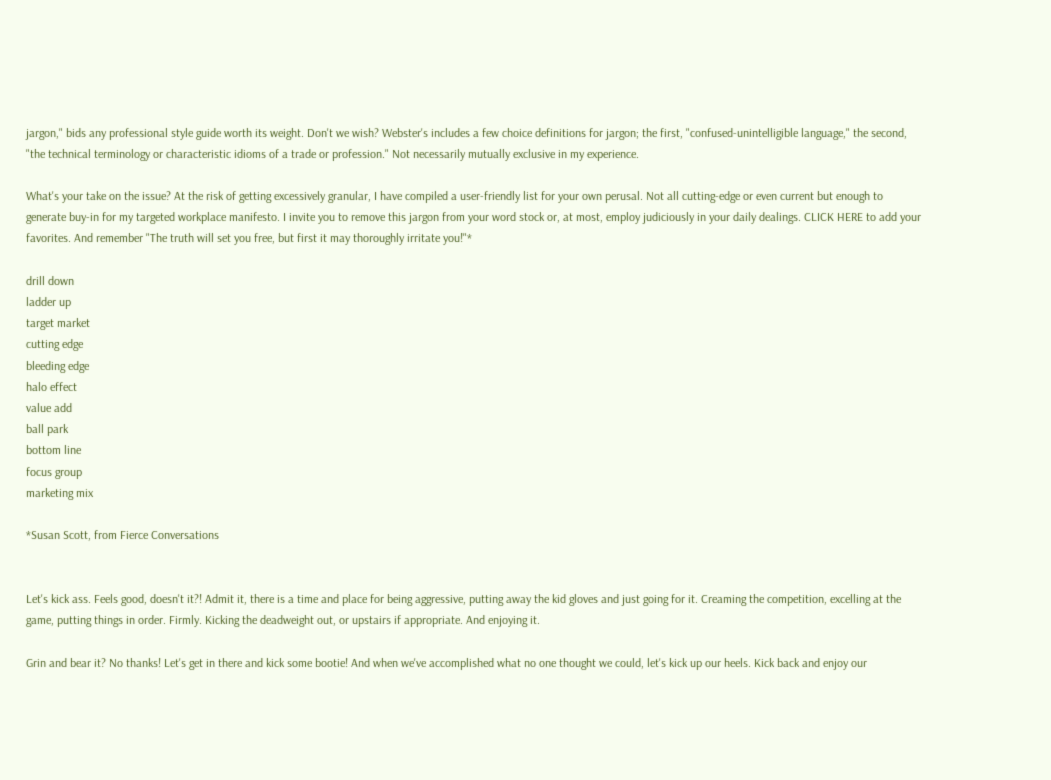jargon," bids any professional style guide worth its weight. Don't we wish? Webster's includes a few choice definitions for jargon; the first, "confused-unintelligible language," the second, "the technical terminology or characteristic idioms of a trade or profession." Not necessarily mutually exclusive in my experience.

What's your take on the issue? At the risk of getting excessively granular, I have compiled a user-friendly list for your own perusal. Not all cutting-edge or even current but enough to generate buy-in for my targeted workplace manifesto. I invite you to remove this jargon from your word stock or, at most, employ judiciously in your daily dealings. CLICK HERE to add your favorites. And remember "The truth will set you free, but first it may thoroughly irritate you!"*

drill down
ladder up
target market
cutting edge
bleeding edge
halo effect
value add
ball park
bottom line
focus group
marketing mix

*Susan Scott, from Fierce Conversations


Let's kick ass. Feels good, doesn't it?! Admit it, there is a time and place for being aggressive, putting away the kid gloves and just going for it. Creaming the competition, excelling at the game, putting things in order. Firmly. Kicking the deadweight out, or upstairs if appropriate. And enjoying it.

Grin and bear it? No thanks! Let's get in there and kick some bootie! And when we've accomplished what no one thought we could, let's kick up our heels. Kick back and enjoy our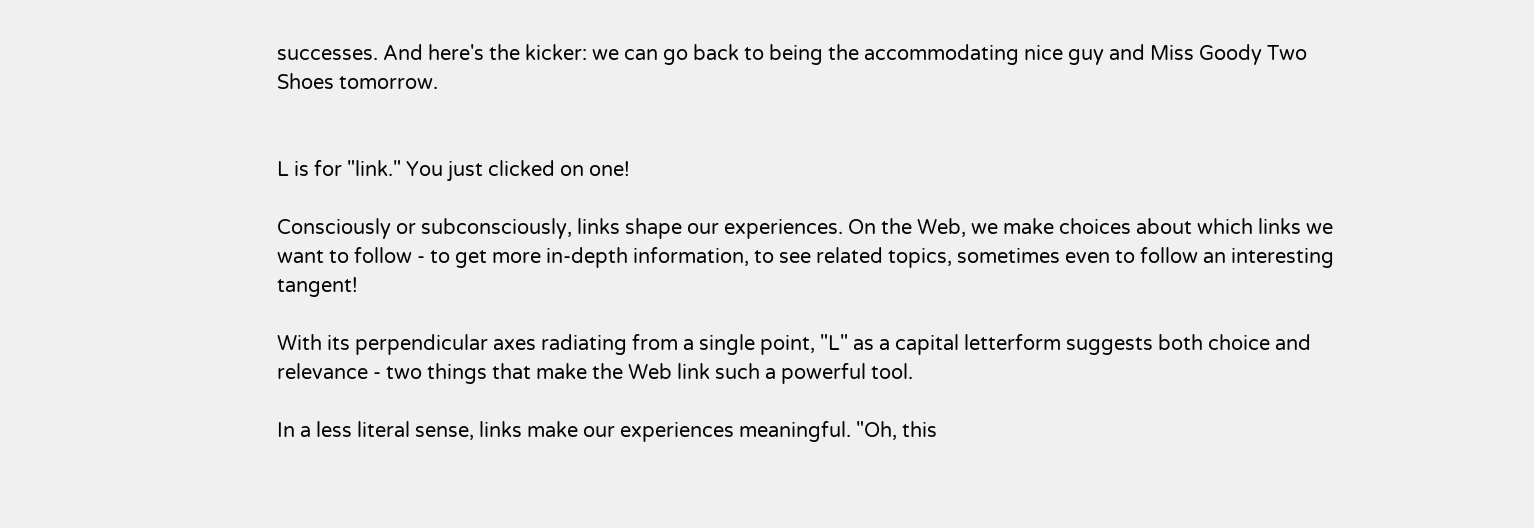successes. And here's the kicker: we can go back to being the accommodating nice guy and Miss Goody Two Shoes tomorrow.


L is for "link." You just clicked on one!

Consciously or subconsciously, links shape our experiences. On the Web, we make choices about which links we want to follow - to get more in-depth information, to see related topics, sometimes even to follow an interesting tangent!

With its perpendicular axes radiating from a single point, "L" as a capital letterform suggests both choice and relevance - two things that make the Web link such a powerful tool.

In a less literal sense, links make our experiences meaningful. "Oh, this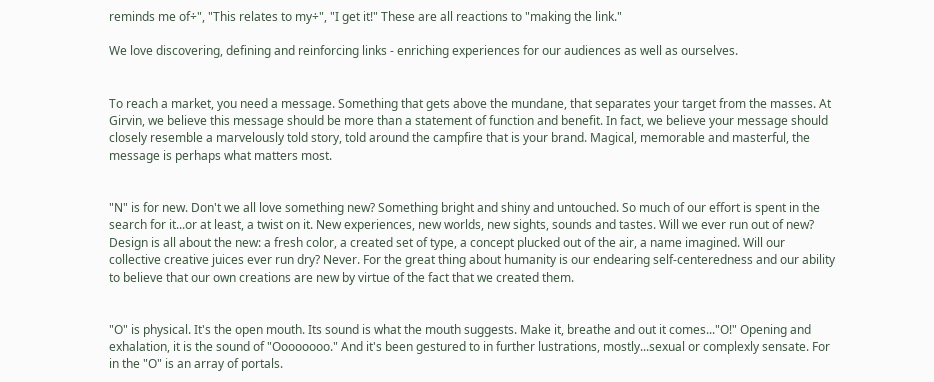reminds me of÷", "This relates to my÷", "I get it!" These are all reactions to "making the link."

We love discovering, defining and reinforcing links - enriching experiences for our audiences as well as ourselves.


To reach a market, you need a message. Something that gets above the mundane, that separates your target from the masses. At Girvin, we believe this message should be more than a statement of function and benefit. In fact, we believe your message should closely resemble a marvelously told story, told around the campfire that is your brand. Magical, memorable and masterful, the message is perhaps what matters most.


"N" is for new. Don't we all love something new? Something bright and shiny and untouched. So much of our effort is spent in the search for it...or at least, a twist on it. New experiences, new worlds, new sights, sounds and tastes. Will we ever run out of new? Design is all about the new: a fresh color, a created set of type, a concept plucked out of the air, a name imagined. Will our collective creative juices ever run dry? Never. For the great thing about humanity is our endearing self-centeredness and our ability to believe that our own creations are new by virtue of the fact that we created them.


"O" is physical. It's the open mouth. Its sound is what the mouth suggests. Make it, breathe and out it comes..."O!" Opening and exhalation, it is the sound of "Oooooooo." And it's been gestured to in further lustrations, mostly...sexual or complexly sensate. For in the "O" is an array of portals.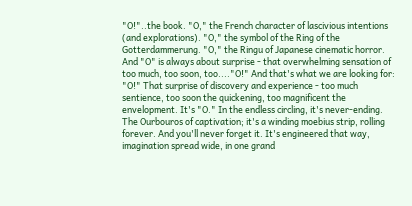"O!"..the book. "O," the French character of lascivious intentions (and explorations). "O," the symbol of the Ring of the Gotterdammerung. "O," the Ringu of Japanese cinematic horror. And "O" is always about surprise - that overwhelming sensation of too much, too soon, too...."O!" And that's what we are looking for: "O!" That surprise of discovery and experience - too much sentience, too soon the quickening, too magnificent the envelopment. It's "O." In the endless circling, it's never-ending. The Ourbouros of captivation; it's a winding moebius strip, rolling forever. And you'll never forget it. It's engineered that way, imagination spread wide, in one grand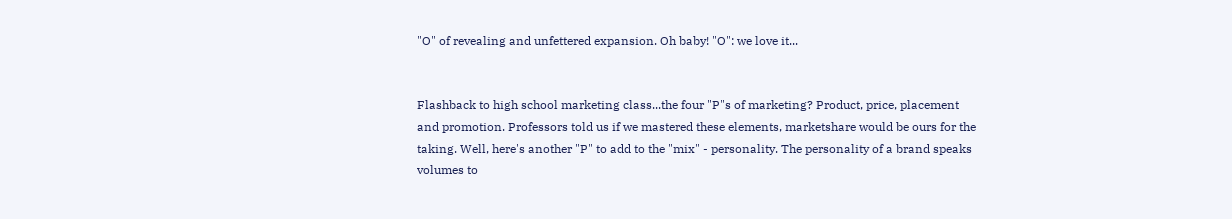"O" of revealing and unfettered expansion. Oh baby! "O": we love it...


Flashback to high school marketing class...the four "P"s of marketing? Product, price, placement and promotion. Professors told us if we mastered these elements, marketshare would be ours for the taking. Well, here's another "P" to add to the "mix" - personality. The personality of a brand speaks volumes to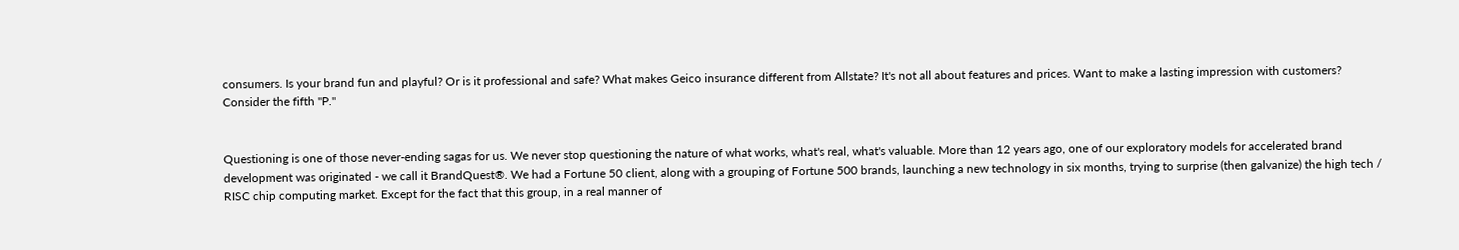consumers. Is your brand fun and playful? Or is it professional and safe? What makes Geico insurance different from Allstate? It's not all about features and prices. Want to make a lasting impression with customers? Consider the fifth "P."


Questioning is one of those never-ending sagas for us. We never stop questioning the nature of what works, what's real, what's valuable. More than 12 years ago, one of our exploratory models for accelerated brand development was originated - we call it BrandQuest®. We had a Fortune 50 client, along with a grouping of Fortune 500 brands, launching a new technology in six months, trying to surprise (then galvanize) the high tech / RISC chip computing market. Except for the fact that this group, in a real manner of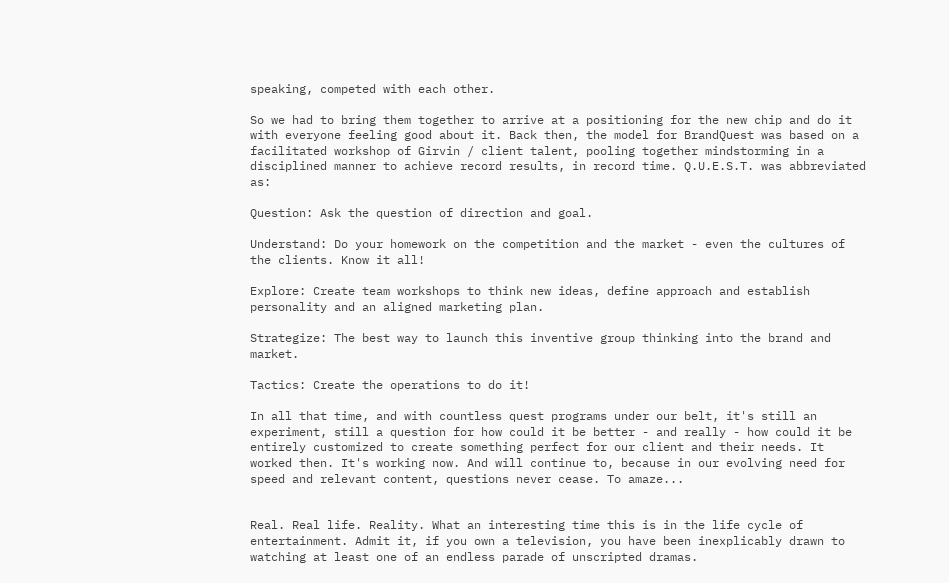speaking, competed with each other.

So we had to bring them together to arrive at a positioning for the new chip and do it with everyone feeling good about it. Back then, the model for BrandQuest was based on a facilitated workshop of Girvin / client talent, pooling together mindstorming in a disciplined manner to achieve record results, in record time. Q.U.E.S.T. was abbreviated as:

Question: Ask the question of direction and goal.

Understand: Do your homework on the competition and the market - even the cultures of the clients. Know it all!

Explore: Create team workshops to think new ideas, define approach and establish personality and an aligned marketing plan.

Strategize: The best way to launch this inventive group thinking into the brand and market.

Tactics: Create the operations to do it!

In all that time, and with countless quest programs under our belt, it's still an experiment, still a question for how could it be better - and really - how could it be entirely customized to create something perfect for our client and their needs. It worked then. It's working now. And will continue to, because in our evolving need for speed and relevant content, questions never cease. To amaze...


Real. Real life. Reality. What an interesting time this is in the life cycle of entertainment. Admit it, if you own a television, you have been inexplicably drawn to watching at least one of an endless parade of unscripted dramas.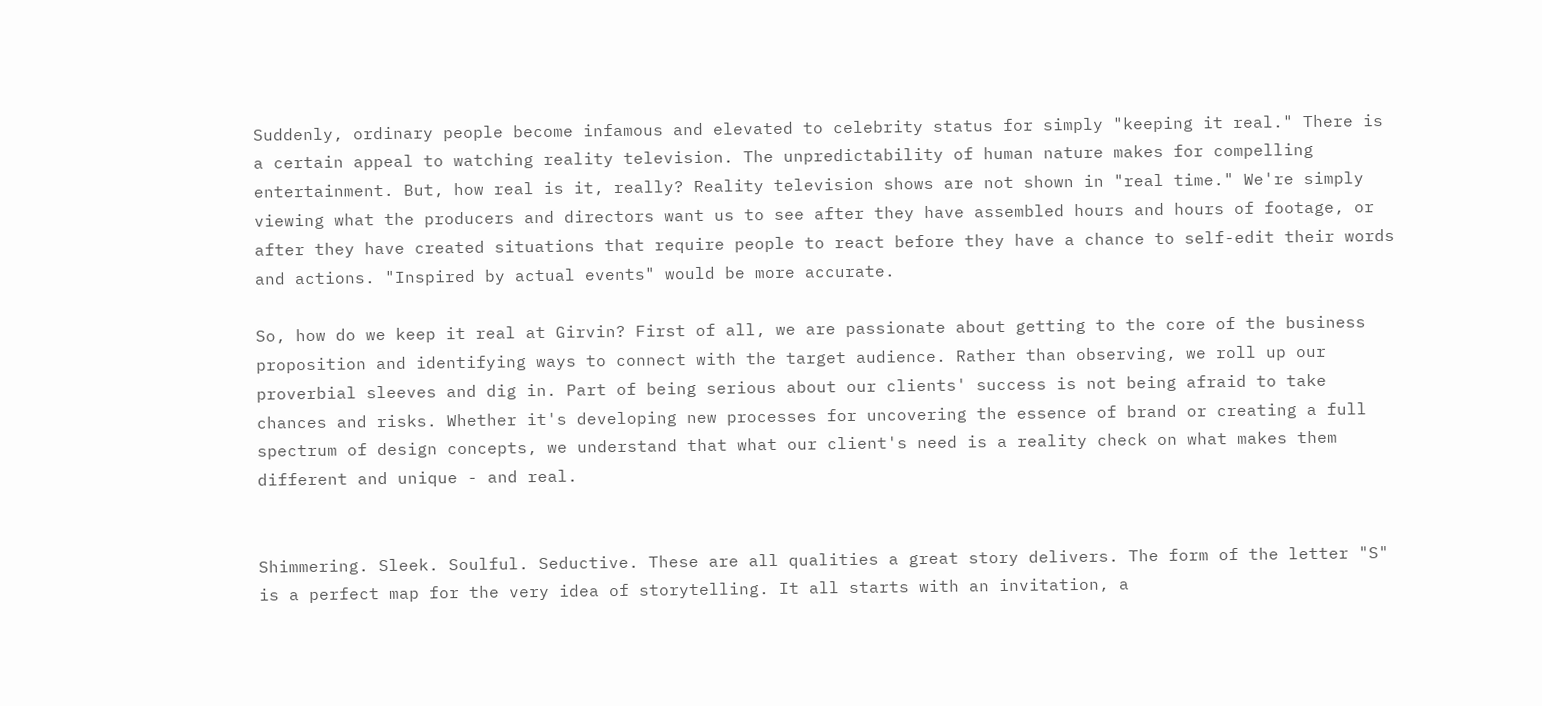Suddenly, ordinary people become infamous and elevated to celebrity status for simply "keeping it real." There is a certain appeal to watching reality television. The unpredictability of human nature makes for compelling entertainment. But, how real is it, really? Reality television shows are not shown in "real time." We're simply viewing what the producers and directors want us to see after they have assembled hours and hours of footage, or after they have created situations that require people to react before they have a chance to self-edit their words and actions. "Inspired by actual events" would be more accurate.

So, how do we keep it real at Girvin? First of all, we are passionate about getting to the core of the business proposition and identifying ways to connect with the target audience. Rather than observing, we roll up our proverbial sleeves and dig in. Part of being serious about our clients' success is not being afraid to take chances and risks. Whether it's developing new processes for uncovering the essence of brand or creating a full spectrum of design concepts, we understand that what our client's need is a reality check on what makes them different and unique - and real.


Shimmering. Sleek. Soulful. Seductive. These are all qualities a great story delivers. The form of the letter "S" is a perfect map for the very idea of storytelling. It all starts with an invitation, a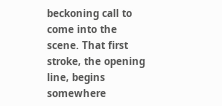beckoning call to come into the scene. That first stroke, the opening line, begins somewhere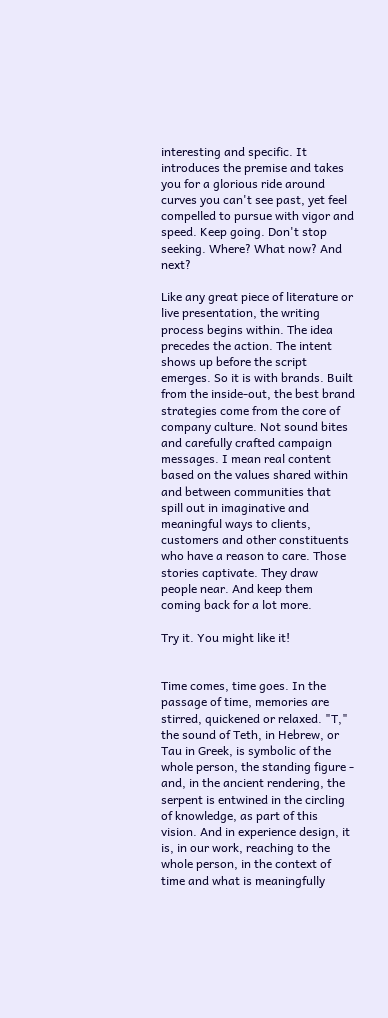interesting and specific. It introduces the premise and takes you for a glorious ride around curves you can't see past, yet feel compelled to pursue with vigor and speed. Keep going. Don't stop seeking. Where? What now? And next?

Like any great piece of literature or live presentation, the writing process begins within. The idea precedes the action. The intent shows up before the script emerges. So it is with brands. Built from the inside-out, the best brand strategies come from the core of company culture. Not sound bites and carefully crafted campaign messages. I mean real content based on the values shared within and between communities that spill out in imaginative and meaningful ways to clients, customers and other constituents who have a reason to care. Those stories captivate. They draw people near. And keep them coming back for a lot more.

Try it. You might like it!


Time comes, time goes. In the passage of time, memories are stirred, quickened or relaxed. "T," the sound of Teth, in Hebrew, or Tau in Greek, is symbolic of the whole person, the standing figure - and, in the ancient rendering, the serpent is entwined in the circling of knowledge, as part of this vision. And in experience design, it is, in our work, reaching to the whole person, in the context of time and what is meaningfully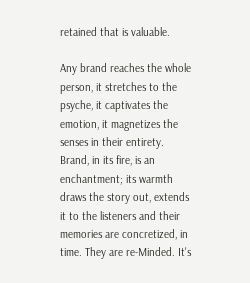retained that is valuable.

Any brand reaches the whole person, it stretches to the psyche, it captivates the emotion, it magnetizes the senses in their entirety. Brand, in its fire, is an enchantment; its warmth draws the story out, extends it to the listeners and their memories are concretized, in time. They are re-Minded. It's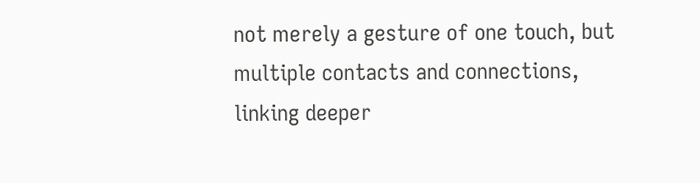not merely a gesture of one touch, but multiple contacts and connections, linking deeper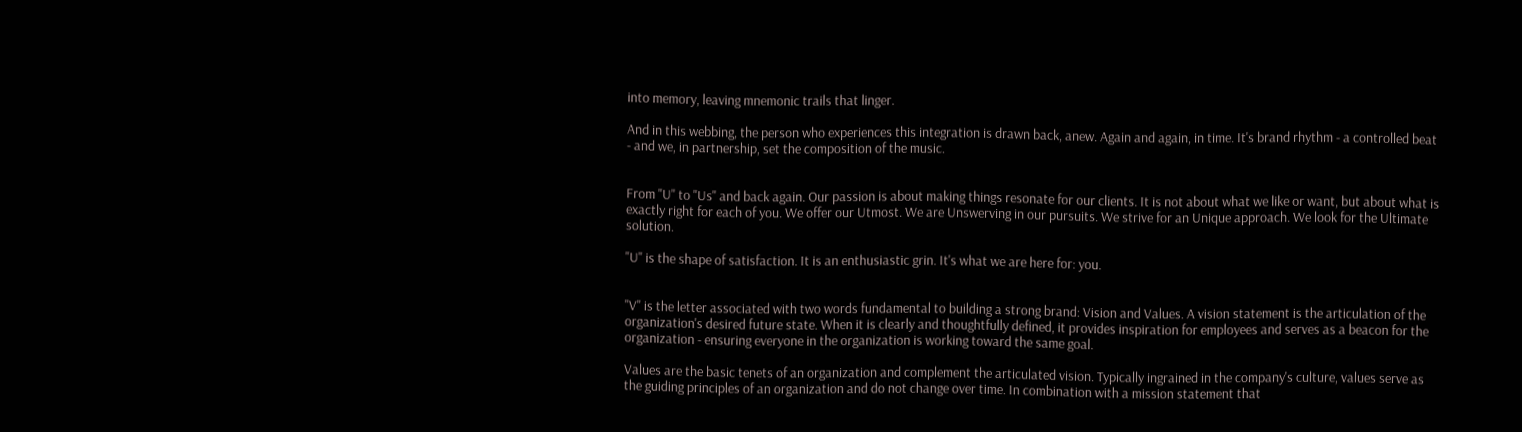into memory, leaving mnemonic trails that linger.

And in this webbing, the person who experiences this integration is drawn back, anew. Again and again, in time. It's brand rhythm - a controlled beat - and we, in partnership, set the composition of the music.


From "U" to "Us" and back again. Our passion is about making things resonate for our clients. It is not about what we like or want, but about what is exactly right for each of you. We offer our Utmost. We are Unswerving in our pursuits. We strive for an Unique approach. We look for the Ultimate solution.

"U" is the shape of satisfaction. It is an enthusiastic grin. It's what we are here for: you.


"V" is the letter associated with two words fundamental to building a strong brand: Vision and Values. A vision statement is the articulation of the organization's desired future state. When it is clearly and thoughtfully defined, it provides inspiration for employees and serves as a beacon for the organization - ensuring everyone in the organization is working toward the same goal.

Values are the basic tenets of an organization and complement the articulated vision. Typically ingrained in the company's culture, values serve as the guiding principles of an organization and do not change over time. In combination with a mission statement that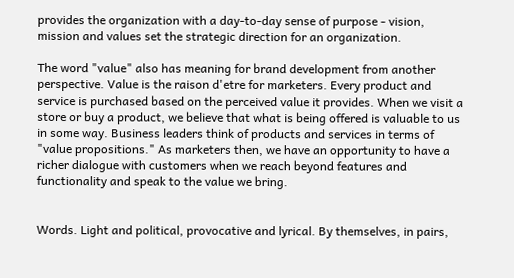provides the organization with a day-to-day sense of purpose - vision, mission and values set the strategic direction for an organization.

The word "value" also has meaning for brand development from another perspective. Value is the raison d'etre for marketers. Every product and service is purchased based on the perceived value it provides. When we visit a store or buy a product, we believe that what is being offered is valuable to us in some way. Business leaders think of products and services in terms of "value propositions." As marketers then, we have an opportunity to have a richer dialogue with customers when we reach beyond features and functionality and speak to the value we bring.


Words. Light and political, provocative and lyrical. By themselves, in pairs,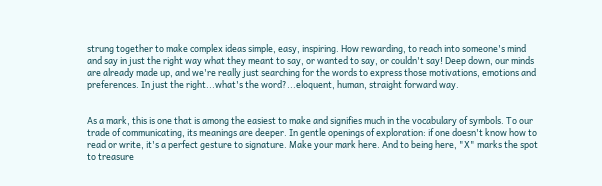strung together to make complex ideas simple, easy, inspiring. How rewarding, to reach into someone's mind and say in just the right way what they meant to say, or wanted to say, or couldn't say! Deep down, our minds are already made up, and we're really just searching for the words to express those motivations, emotions and preferences. In just the right...what's the word?...eloquent, human, straight forward way.


As a mark, this is one that is among the easiest to make and signifies much in the vocabulary of symbols. To our trade of communicating, its meanings are deeper. In gentle openings of exploration: if one doesn't know how to read or write, it's a perfect gesture to signature. Make your mark here. And to being here, "X" marks the spot to treasure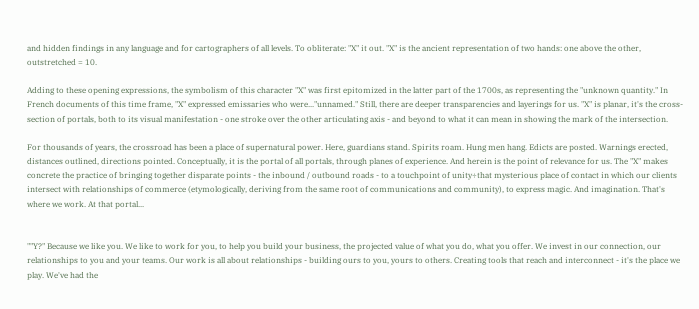and hidden findings in any language and for cartographers of all levels. To obliterate: "X" it out. "X" is the ancient representation of two hands: one above the other, outstretched = 10.

Adding to these opening expressions, the symbolism of this character "X" was first epitomized in the latter part of the 1700s, as representing the "unknown quantity." In French documents of this time frame, "X" expressed emissaries who were..."unnamed." Still, there are deeper transparencies and layerings for us. "X" is planar, it's the cross-section of portals, both to its visual manifestation - one stroke over the other articulating axis - and beyond to what it can mean in showing the mark of the intersection.

For thousands of years, the crossroad has been a place of supernatural power. Here, guardians stand. Spirits roam. Hung men hang. Edicts are posted. Warnings erected, distances outlined, directions pointed. Conceptually, it is the portal of all portals, through planes of experience. And herein is the point of relevance for us. The "X" makes concrete the practice of bringing together disparate points - the inbound / outbound roads - to a touchpoint of unity÷that mysterious place of contact in which our clients intersect with relationships of commerce (etymologically, deriving from the same root of communications and community), to express magic. And imagination. That's where we work. At that portal...


""Y?" Because we like you. We like to work for you, to help you build your business, the projected value of what you do, what you offer. We invest in our connection, our relationships to you and your teams. Our work is all about relationships - building ours to you, yours to others. Creating tools that reach and interconnect - it's the place we play. We've had the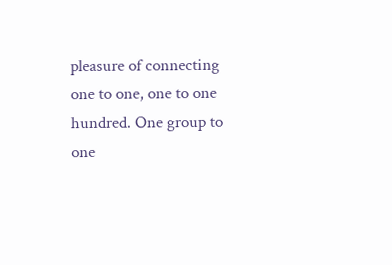pleasure of connecting one to one, one to one hundred. One group to one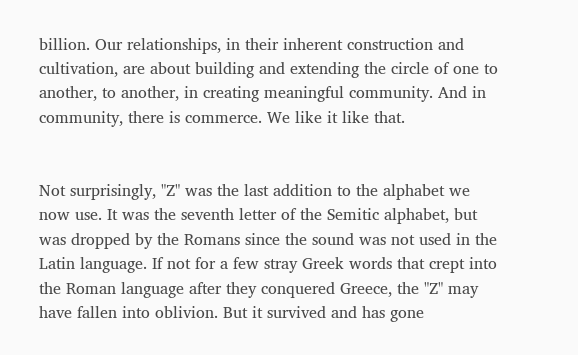billion. Our relationships, in their inherent construction and cultivation, are about building and extending the circle of one to another, to another, in creating meaningful community. And in community, there is commerce. We like it like that.


Not surprisingly, "Z" was the last addition to the alphabet we now use. It was the seventh letter of the Semitic alphabet, but was dropped by the Romans since the sound was not used in the Latin language. If not for a few stray Greek words that crept into the Roman language after they conquered Greece, the "Z" may have fallen into oblivion. But it survived and has gone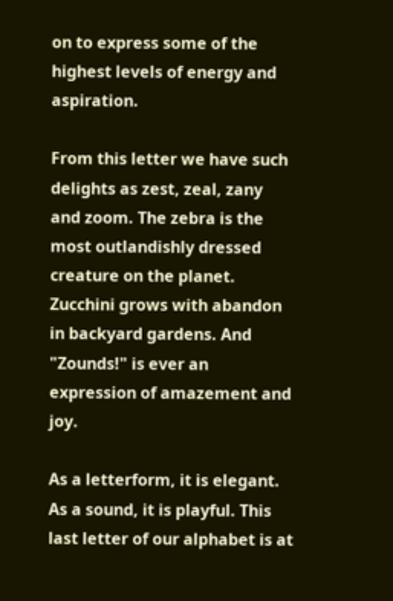on to express some of the highest levels of energy and aspiration.

From this letter we have such delights as zest, zeal, zany and zoom. The zebra is the most outlandishly dressed creature on the planet. Zucchini grows with abandon in backyard gardens. And "Zounds!" is ever an expression of amazement and joy.

As a letterform, it is elegant. As a sound, it is playful. This last letter of our alphabet is at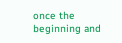once the beginning and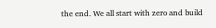the end. We all start with zero and build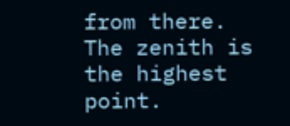from there. The zenith is the highest point.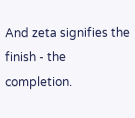And zeta signifies the finish - the completion.